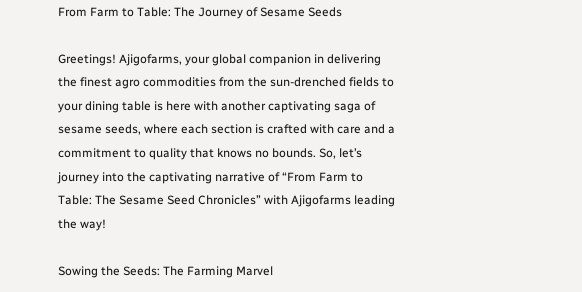From Farm to Table: The Journey of Sesame Seeds

Greetings! Ajigofarms, your global companion in delivering the finest agro commodities from the sun-drenched fields to your dining table is here with another captivating saga of sesame seeds, where each section is crafted with care and a commitment to quality that knows no bounds. So, let’s journey into the captivating narrative of “From Farm to Table: The Sesame Seed Chronicles” with Ajigofarms leading the way!

Sowing the Seeds: The Farming Marvel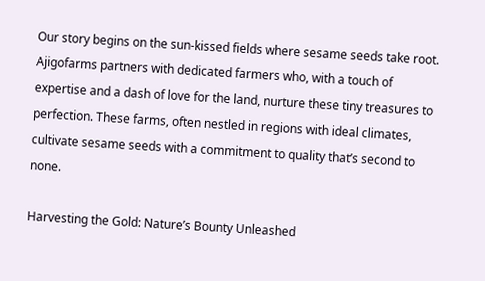Our story begins on the sun-kissed fields where sesame seeds take root. Ajigofarms partners with dedicated farmers who, with a touch of expertise and a dash of love for the land, nurture these tiny treasures to perfection. These farms, often nestled in regions with ideal climates, cultivate sesame seeds with a commitment to quality that’s second to none.

Harvesting the Gold: Nature’s Bounty Unleashed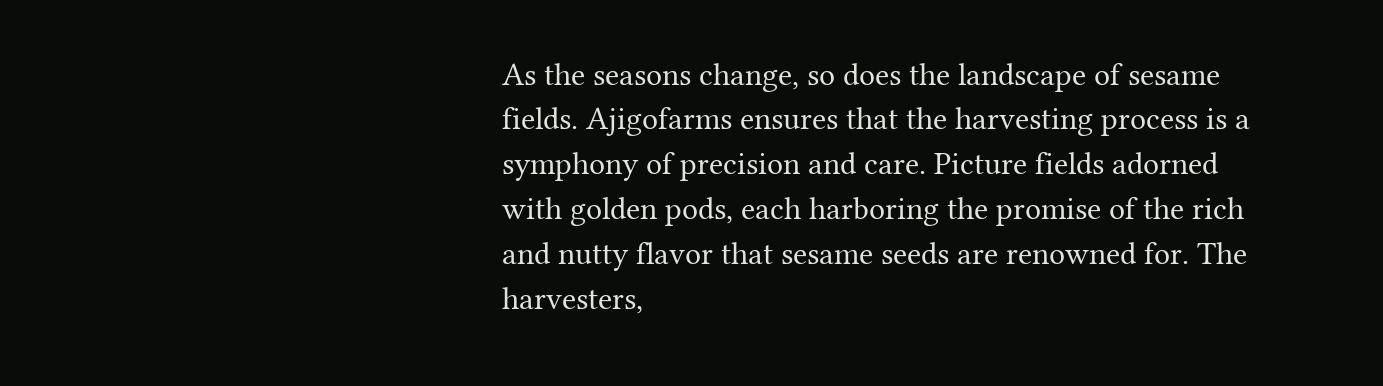As the seasons change, so does the landscape of sesame fields. Ajigofarms ensures that the harvesting process is a symphony of precision and care. Picture fields adorned with golden pods, each harboring the promise of the rich and nutty flavor that sesame seeds are renowned for. The harvesters,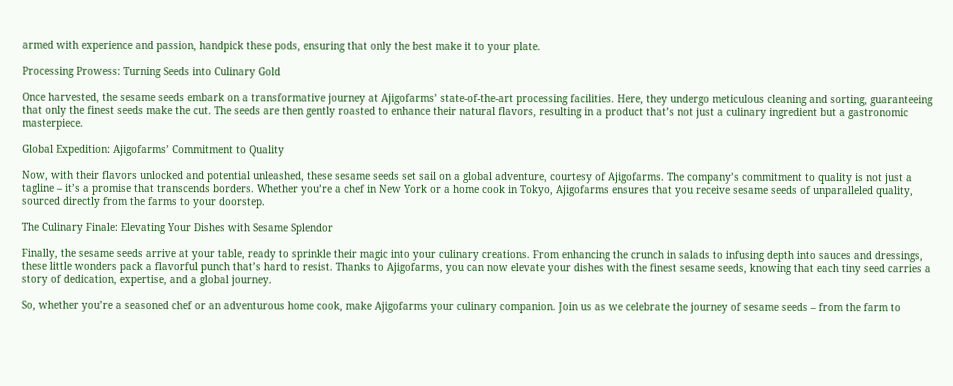armed with experience and passion, handpick these pods, ensuring that only the best make it to your plate.

Processing Prowess: Turning Seeds into Culinary Gold

Once harvested, the sesame seeds embark on a transformative journey at Ajigofarms’ state-of-the-art processing facilities. Here, they undergo meticulous cleaning and sorting, guaranteeing that only the finest seeds make the cut. The seeds are then gently roasted to enhance their natural flavors, resulting in a product that’s not just a culinary ingredient but a gastronomic masterpiece.

Global Expedition: Ajigofarms’ Commitment to Quality

Now, with their flavors unlocked and potential unleashed, these sesame seeds set sail on a global adventure, courtesy of Ajigofarms. The company’s commitment to quality is not just a tagline – it’s a promise that transcends borders. Whether you’re a chef in New York or a home cook in Tokyo, Ajigofarms ensures that you receive sesame seeds of unparalleled quality, sourced directly from the farms to your doorstep.

The Culinary Finale: Elevating Your Dishes with Sesame Splendor

Finally, the sesame seeds arrive at your table, ready to sprinkle their magic into your culinary creations. From enhancing the crunch in salads to infusing depth into sauces and dressings, these little wonders pack a flavorful punch that’s hard to resist. Thanks to Ajigofarms, you can now elevate your dishes with the finest sesame seeds, knowing that each tiny seed carries a story of dedication, expertise, and a global journey.

So, whether you’re a seasoned chef or an adventurous home cook, make Ajigofarms your culinary companion. Join us as we celebrate the journey of sesame seeds – from the farm to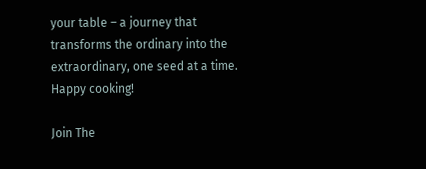your table – a journey that transforms the ordinary into the extraordinary, one seed at a time. Happy cooking!

Join The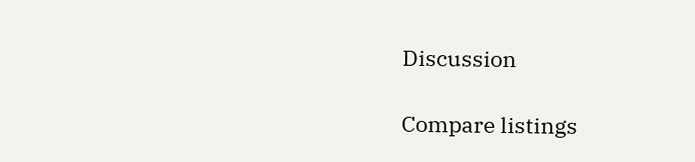Discussion

Compare listings